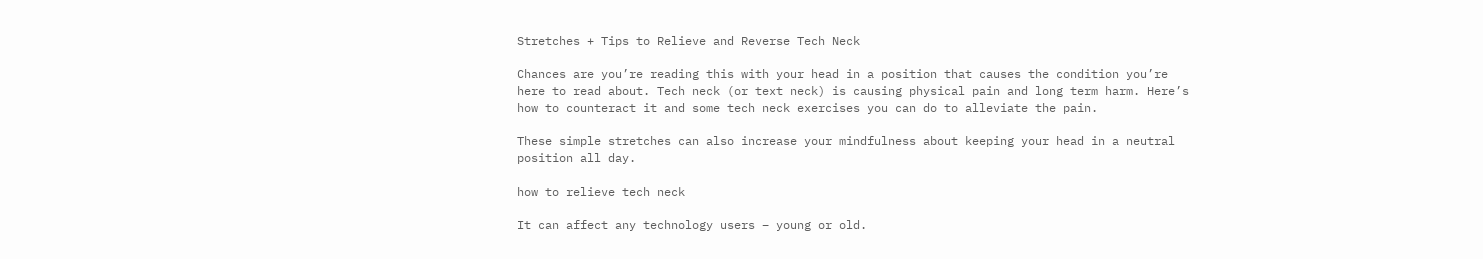Stretches + Tips to Relieve and Reverse Tech Neck

Chances are you’re reading this with your head in a position that causes the condition you’re here to read about. Tech neck (or text neck) is causing physical pain and long term harm. Here’s how to counteract it and some tech neck exercises you can do to alleviate the pain.

These simple stretches can also increase your mindfulness about keeping your head in a neutral position all day.

how to relieve tech neck

It can affect any technology users – young or old.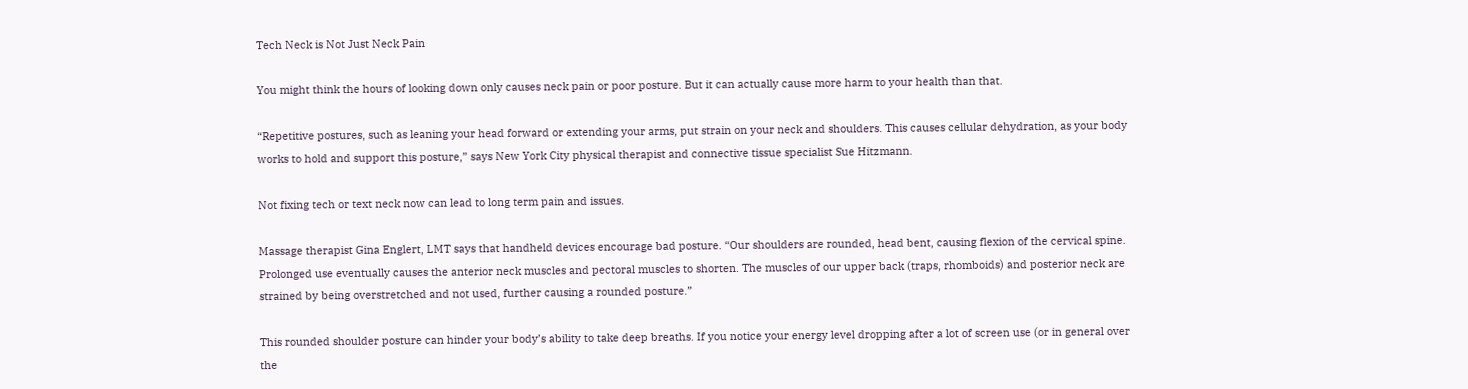Tech Neck is Not Just Neck Pain

You might think the hours of looking down only causes neck pain or poor posture. But it can actually cause more harm to your health than that.

“Repetitive postures, such as leaning your head forward or extending your arms, put strain on your neck and shoulders. This causes cellular dehydration, as your body works to hold and support this posture,” says New York City physical therapist and connective tissue specialist Sue Hitzmann.

Not fixing tech or text neck now can lead to long term pain and issues.

Massage therapist Gina Englert, LMT says that handheld devices encourage bad posture. “Our shoulders are rounded, head bent, causing flexion of the cervical spine. Prolonged use eventually causes the anterior neck muscles and pectoral muscles to shorten. The muscles of our upper back (traps, rhomboids) and posterior neck are strained by being overstretched and not used, further causing a rounded posture.”

This rounded shoulder posture can hinder your body’s ability to take deep breaths. If you notice your energy level dropping after a lot of screen use (or in general over the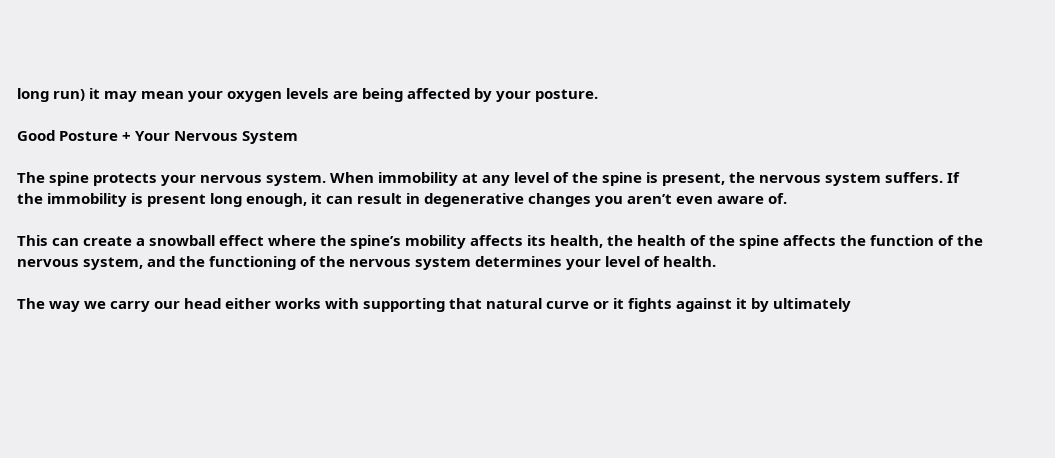long run) it may mean your oxygen levels are being affected by your posture.

Good Posture + Your Nervous System

The spine protects your nervous system. When immobility at any level of the spine is present, the nervous system suffers. If the immobility is present long enough, it can result in degenerative changes you aren’t even aware of.

This can create a snowball effect where the spine’s mobility affects its health, the health of the spine affects the function of the nervous system, and the functioning of the nervous system determines your level of health.

The way we carry our head either works with supporting that natural curve or it fights against it by ultimately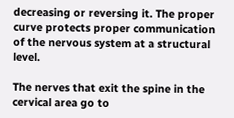decreasing or reversing it. The proper curve protects proper communication of the nervous system at a structural level.

The nerves that exit the spine in the cervical area go to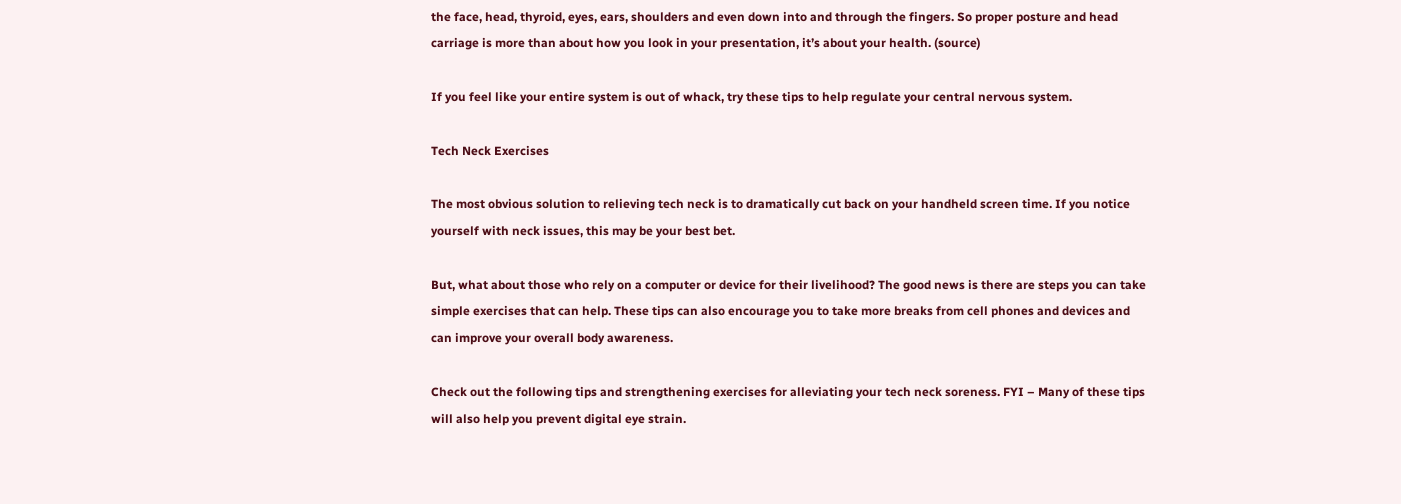the face, head, thyroid, eyes, ears, shoulders and even down into and through the fingers. So proper posture and head carriage is more than about how you look in your presentation, it’s about your health. (source)

If you feel like your entire system is out of whack, try these tips to help regulate your central nervous system.

Tech Neck Exercises

The most obvious solution to relieving tech neck is to dramatically cut back on your handheld screen time. If you notice yourself with neck issues, this may be your best bet.

But, what about those who rely on a computer or device for their livelihood? The good news is there are steps you can take simple exercises that can help. These tips can also encourage you to take more breaks from cell phones and devices and can improve your overall body awareness.

Check out the following tips and strengthening exercises for alleviating your tech neck soreness. FYI – Many of these tips will also help you prevent digital eye strain.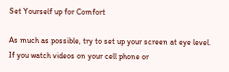Set Yourself up for Comfort

As much as possible, try to set up your screen at eye level. If you watch videos on your cell phone or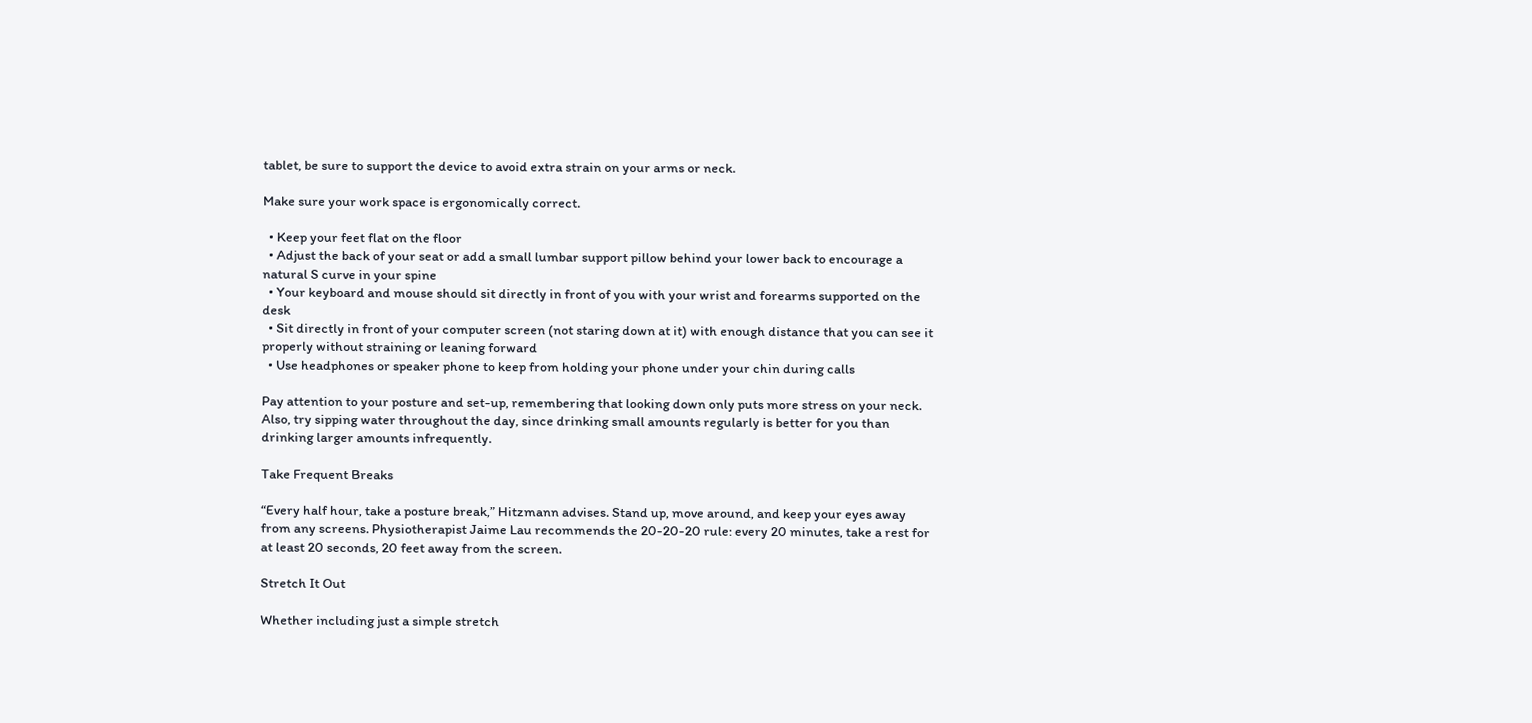tablet, be sure to support the device to avoid extra strain on your arms or neck.

Make sure your work space is ergonomically correct.

  • Keep your feet flat on the floor
  • Adjust the back of your seat or add a small lumbar support pillow behind your lower back to encourage a natural S curve in your spine
  • Your keyboard and mouse should sit directly in front of you with your wrist and forearms supported on the desk
  • Sit directly in front of your computer screen (not staring down at it) with enough distance that you can see it properly without straining or leaning forward
  • Use headphones or speaker phone to keep from holding your phone under your chin during calls

Pay attention to your posture and set-up, remembering that looking down only puts more stress on your neck. Also, try sipping water throughout the day, since drinking small amounts regularly is better for you than drinking larger amounts infrequently.

Take Frequent Breaks

“Every half hour, take a posture break,” Hitzmann advises. Stand up, move around, and keep your eyes away from any screens. Physiotherapist Jaime Lau recommends the 20-20-20 rule: every 20 minutes, take a rest for at least 20 seconds, 20 feet away from the screen.

Stretch It Out

Whether including just a simple stretch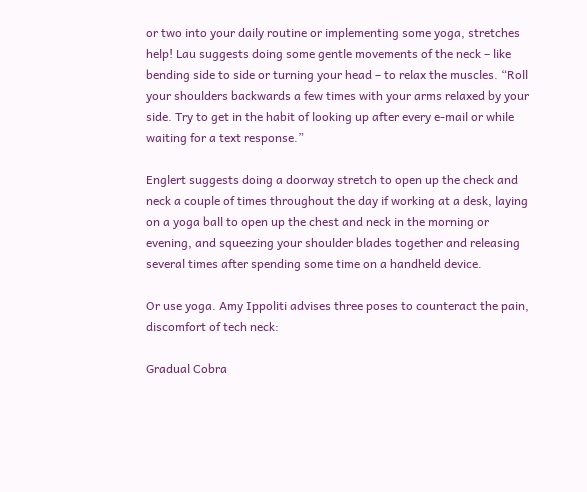or two into your daily routine or implementing some yoga, stretches help! Lau suggests doing some gentle movements of the neck – like bending side to side or turning your head – to relax the muscles. “Roll your shoulders backwards a few times with your arms relaxed by your side. Try to get in the habit of looking up after every e-mail or while waiting for a text response.”

Englert suggests doing a doorway stretch to open up the check and neck a couple of times throughout the day if working at a desk, laying on a yoga ball to open up the chest and neck in the morning or evening, and squeezing your shoulder blades together and releasing several times after spending some time on a handheld device.

Or use yoga. Amy Ippoliti advises three poses to counteract the pain, discomfort of tech neck:

Gradual Cobra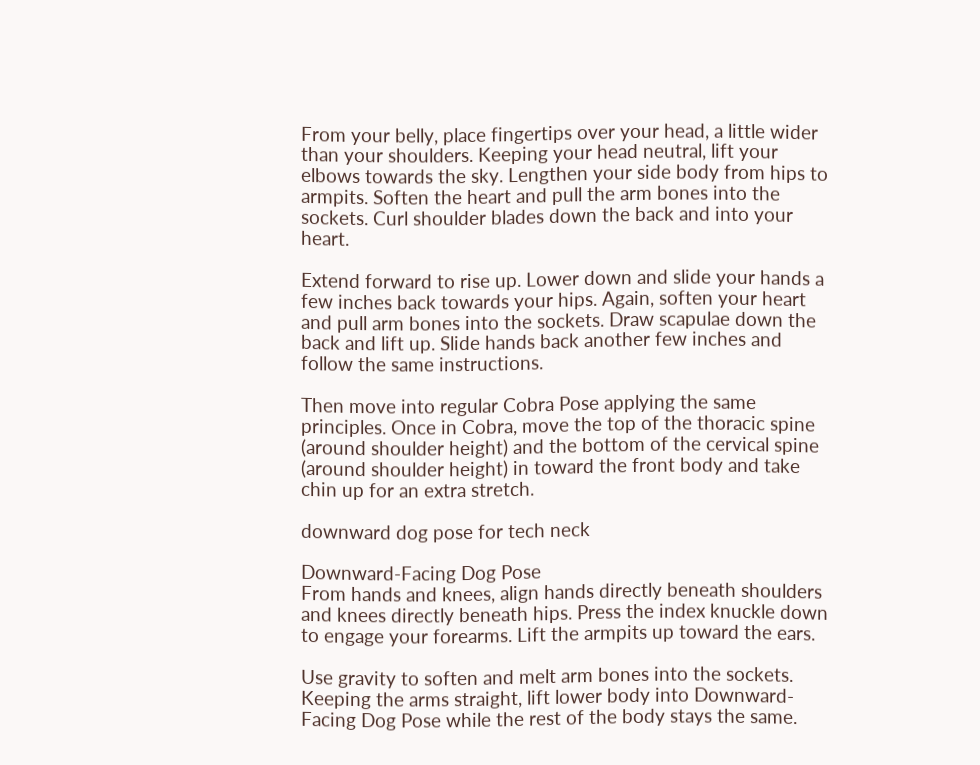From your belly, place fingertips over your head, a little wider than your shoulders. Keeping your head neutral, lift your elbows towards the sky. Lengthen your side body from hips to armpits. Soften the heart and pull the arm bones into the sockets. Curl shoulder blades down the back and into your heart.

Extend forward to rise up. Lower down and slide your hands a few inches back towards your hips. Again, soften your heart and pull arm bones into the sockets. Draw scapulae down the back and lift up. Slide hands back another few inches and follow the same instructions.

Then move into regular Cobra Pose applying the same principles. Once in Cobra, move the top of the thoracic spine (around shoulder height) and the bottom of the cervical spine (around shoulder height) in toward the front body and take chin up for an extra stretch.

downward dog pose for tech neck

Downward-Facing Dog Pose
From hands and knees, align hands directly beneath shoulders and knees directly beneath hips. Press the index knuckle down to engage your forearms. Lift the armpits up toward the ears.

Use gravity to soften and melt arm bones into the sockets. Keeping the arms straight, lift lower body into Downward-Facing Dog Pose while the rest of the body stays the same.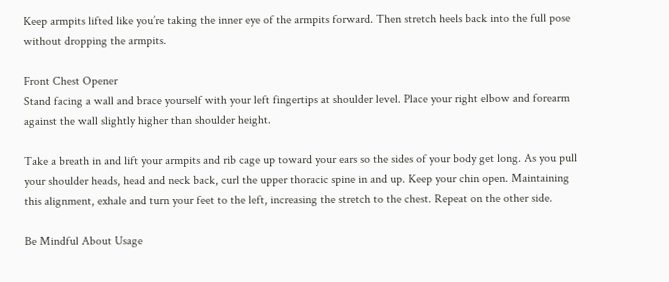Keep armpits lifted like you’re taking the inner eye of the armpits forward. Then stretch heels back into the full pose without dropping the armpits.

Front Chest Opener
Stand facing a wall and brace yourself with your left fingertips at shoulder level. Place your right elbow and forearm against the wall slightly higher than shoulder height.

Take a breath in and lift your armpits and rib cage up toward your ears so the sides of your body get long. As you pull your shoulder heads, head and neck back, curl the upper thoracic spine in and up. Keep your chin open. Maintaining this alignment, exhale and turn your feet to the left, increasing the stretch to the chest. Repeat on the other side.

Be Mindful About Usage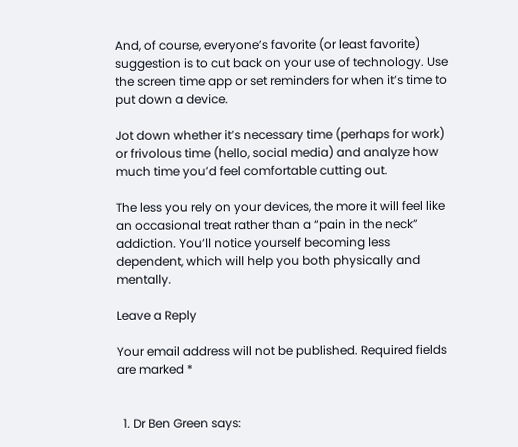And, of course, everyone’s favorite (or least favorite) suggestion is to cut back on your use of technology. Use the screen time app or set reminders for when it’s time to put down a device.

Jot down whether it’s necessary time (perhaps for work) or frivolous time (hello, social media) and analyze how much time you’d feel comfortable cutting out.

The less you rely on your devices, the more it will feel like an occasional treat rather than a “pain in the neck” addiction. You’ll notice yourself becoming less dependent, which will help you both physically and mentally.

Leave a Reply

Your email address will not be published. Required fields are marked *


  1. Dr Ben Green says: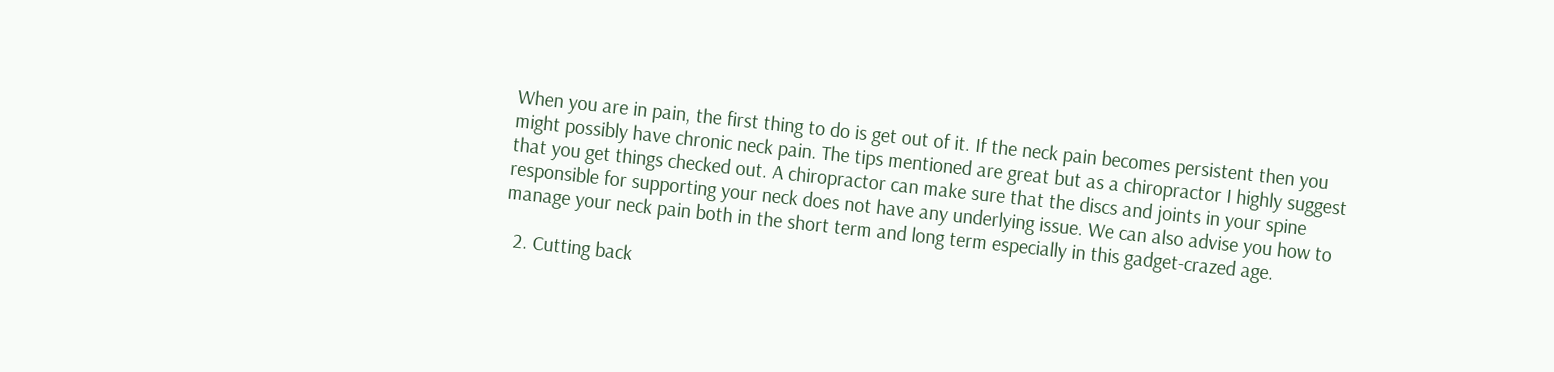When you are in pain, the first thing to do is get out of it. If the neck pain becomes persistent then you might possibly have chronic neck pain. The tips mentioned are great but as a chiropractor I highly suggest that you get things checked out. A chiropractor can make sure that the discs and joints in your spine responsible for supporting your neck does not have any underlying issue. We can also advise you how to manage your neck pain both in the short term and long term especially in this gadget-crazed age.

  2. Cutting back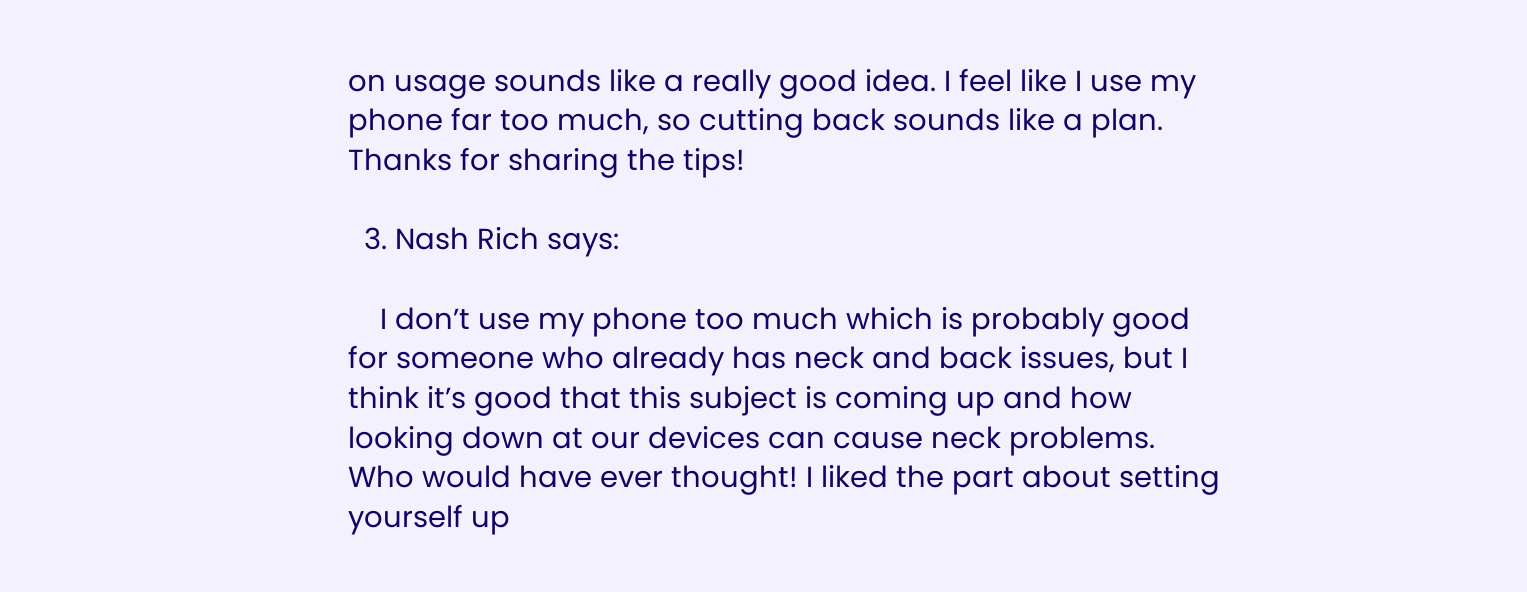on usage sounds like a really good idea. I feel like I use my phone far too much, so cutting back sounds like a plan. Thanks for sharing the tips!

  3. Nash Rich says:

    I don’t use my phone too much which is probably good for someone who already has neck and back issues, but I think it’s good that this subject is coming up and how looking down at our devices can cause neck problems. Who would have ever thought! I liked the part about setting yourself up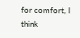for comfort, I think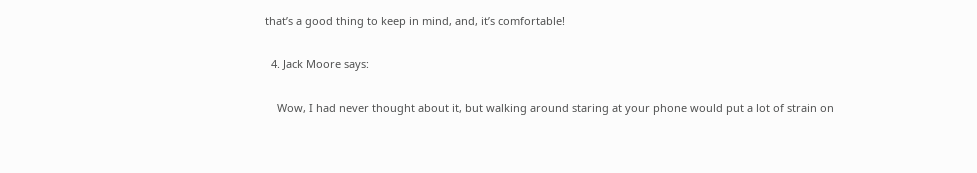that’s a good thing to keep in mind, and, it’s comfortable!

  4. Jack Moore says:

    Wow, I had never thought about it, but walking around staring at your phone would put a lot of strain on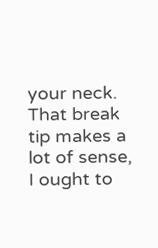your neck. That break tip makes a lot of sense, I ought to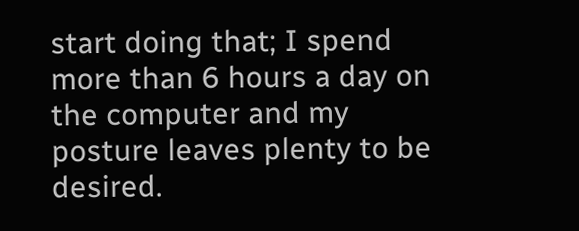start doing that; I spend more than 6 hours a day on the computer and my posture leaves plenty to be desired.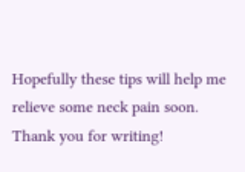Hopefully these tips will help me relieve some neck pain soon. Thank you for writing!